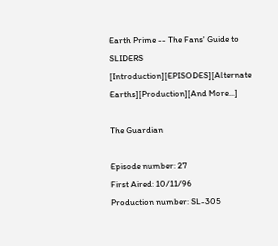Earth Prime -- The Fans' Guide to SLIDERS
[Introduction][EPISODES][Alternate Earths][Production][And More...]

The Guardian

Episode number: 27
First Aired: 10/11/96
Production number: SL-305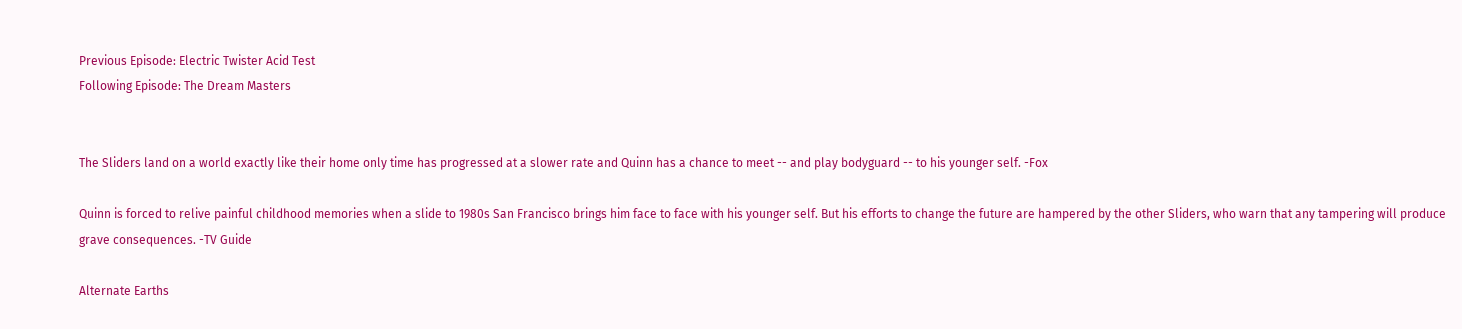Previous Episode: Electric Twister Acid Test
Following Episode: The Dream Masters


The Sliders land on a world exactly like their home only time has progressed at a slower rate and Quinn has a chance to meet -- and play bodyguard -- to his younger self. -Fox

Quinn is forced to relive painful childhood memories when a slide to 1980s San Francisco brings him face to face with his younger self. But his efforts to change the future are hampered by the other Sliders, who warn that any tampering will produce grave consequences. -TV Guide

Alternate Earths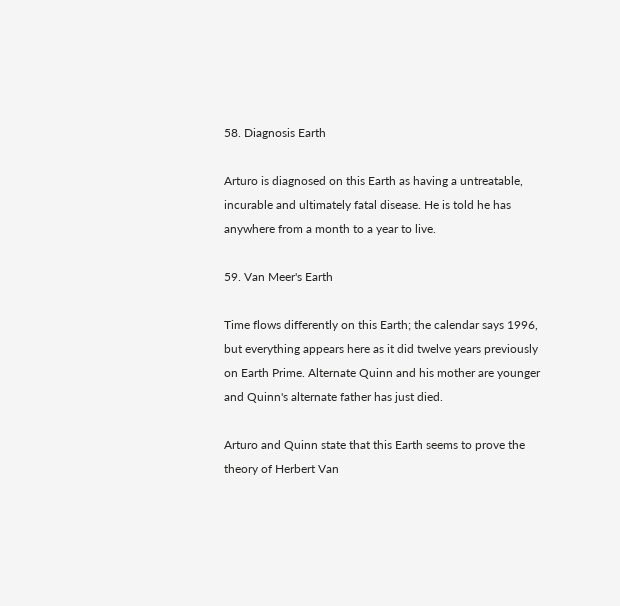58. Diagnosis Earth

Arturo is diagnosed on this Earth as having a untreatable, incurable and ultimately fatal disease. He is told he has anywhere from a month to a year to live.

59. Van Meer's Earth

Time flows differently on this Earth; the calendar says 1996, but everything appears here as it did twelve years previously on Earth Prime. Alternate Quinn and his mother are younger and Quinn's alternate father has just died.

Arturo and Quinn state that this Earth seems to prove the theory of Herbert Van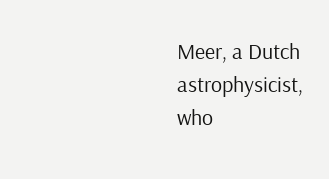Meer, a Dutch astrophysicist, who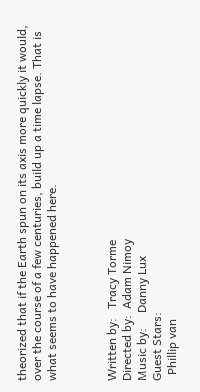theorized that if the Earth spun on its axis more quickly it would, over the course of a few centuries, build up a time lapse. That is what seems to have happened here.



Written by:   Tracy Torme
Directed by:  Adam Nimoy
Music by:     Danny Lux
Guest Stars:
  Phillip van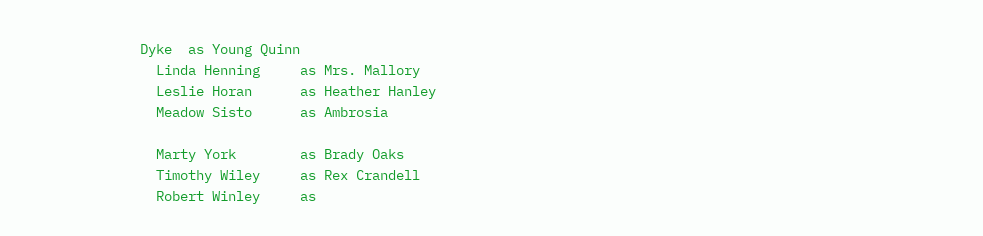Dyke  as Young Quinn
  Linda Henning     as Mrs. Mallory
  Leslie Horan      as Heather Hanley
  Meadow Sisto      as Ambrosia

  Marty York        as Brady Oaks
  Timothy Wiley     as Rex Crandell
  Robert Winley     as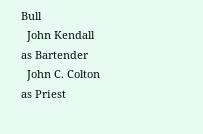Bull
  John Kendall      as Bartender
  John C. Colton    as Priest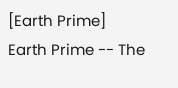[Earth Prime]
Earth Prime -- The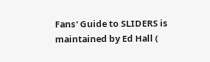Fans' Guide to SLIDERS is maintained by Ed Hall (